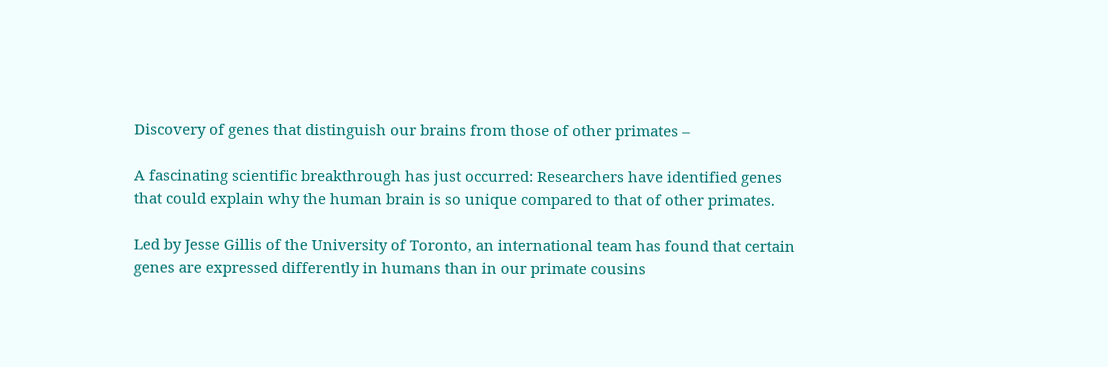Discovery of genes that distinguish our brains from those of other primates –

A fascinating scientific breakthrough has just occurred: Researchers have identified genes that could explain why the human brain is so unique compared to that of other primates.

Led by Jesse Gillis of the University of Toronto, an international team has found that certain genes are expressed differently in humans than in our primate cousins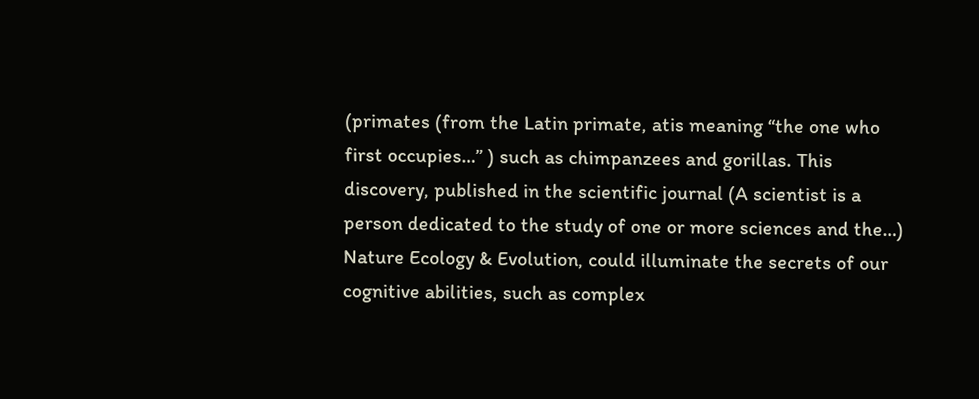(primates (from the Latin primate, atis meaning “the one who first occupies…” ) such as chimpanzees and gorillas. This discovery, published in the scientific journal (A scientist is a person dedicated to the study of one or more sciences and the…) Nature Ecology & Evolution, could illuminate the secrets of our cognitive abilities, such as complex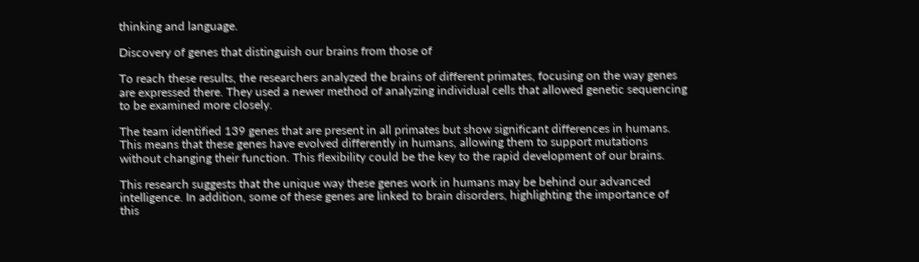thinking and language.

Discovery of genes that distinguish our brains from those of

To reach these results, the researchers analyzed the brains of different primates, focusing on the way genes are expressed there. They used a newer method of analyzing individual cells that allowed genetic sequencing to be examined more closely.

The team identified 139 genes that are present in all primates but show significant differences in humans. This means that these genes have evolved differently in humans, allowing them to support mutations without changing their function. This flexibility could be the key to the rapid development of our brains.

This research suggests that the unique way these genes work in humans may be behind our advanced intelligence. In addition, some of these genes are linked to brain disorders, highlighting the importance of this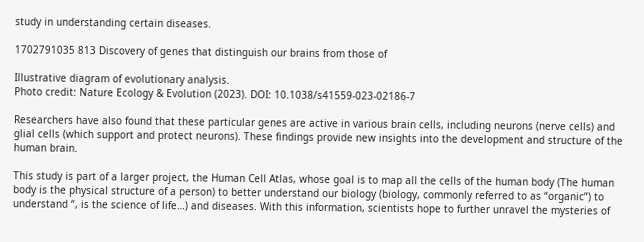study in understanding certain diseases.

1702791035 813 Discovery of genes that distinguish our brains from those of

Illustrative diagram of evolutionary analysis.
Photo credit: Nature Ecology & Evolution (2023). DOI: 10.1038/s41559-023-02186-7

Researchers have also found that these particular genes are active in various brain cells, including neurons (nerve cells) and glial cells (which support and protect neurons). These findings provide new insights into the development and structure of the human brain.

This study is part of a larger project, the Human Cell Atlas, whose goal is to map all the cells of the human body (The human body is the physical structure of a person) to better understand our biology (biology, commonly referred to as “organic”) to understand “, is the science of life…) and diseases. With this information, scientists hope to further unravel the mysteries of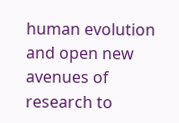human evolution and open new avenues of research to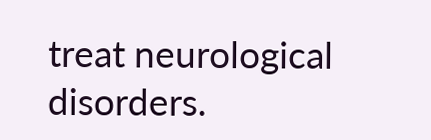treat neurological disorders.